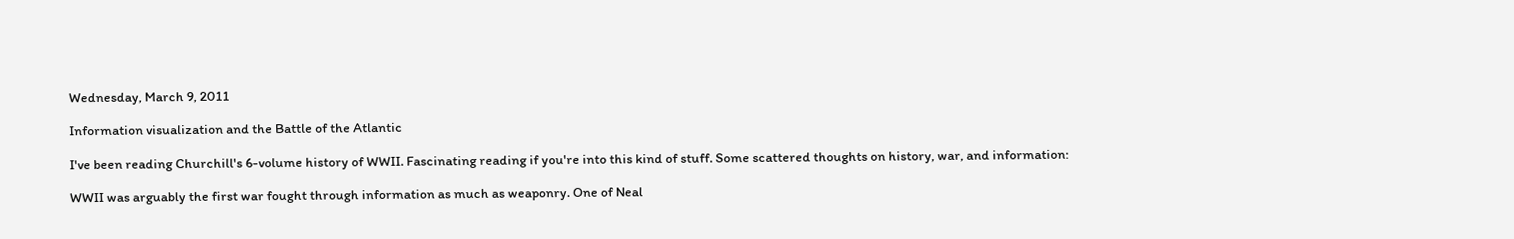Wednesday, March 9, 2011

Information visualization and the Battle of the Atlantic

I've been reading Churchill's 6-volume history of WWII. Fascinating reading if you're into this kind of stuff. Some scattered thoughts on history, war, and information:

WWII was arguably the first war fought through information as much as weaponry. One of Neal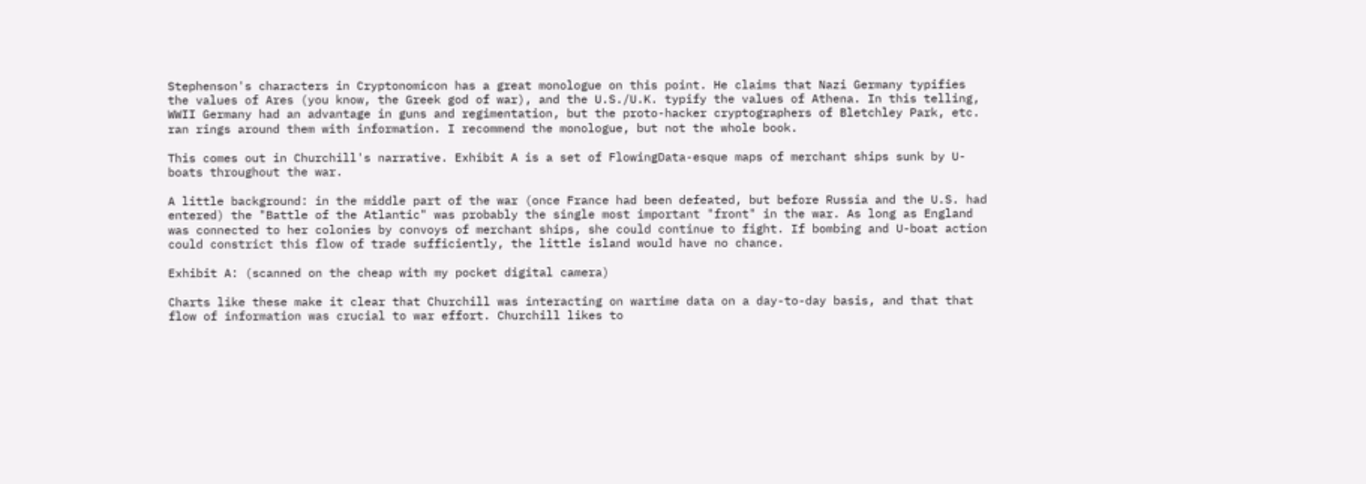Stephenson's characters in Cryptonomicon has a great monologue on this point. He claims that Nazi Germany typifies the values of Ares (you know, the Greek god of war), and the U.S./U.K. typify the values of Athena. In this telling, WWII Germany had an advantage in guns and regimentation, but the proto-hacker cryptographers of Bletchley Park, etc. ran rings around them with information. I recommend the monologue, but not the whole book.

This comes out in Churchill's narrative. Exhibit A is a set of FlowingData-esque maps of merchant ships sunk by U-boats throughout the war.

A little background: in the middle part of the war (once France had been defeated, but before Russia and the U.S. had entered) the "Battle of the Atlantic" was probably the single most important "front" in the war. As long as England was connected to her colonies by convoys of merchant ships, she could continue to fight. If bombing and U-boat action could constrict this flow of trade sufficiently, the little island would have no chance.

Exhibit A: (scanned on the cheap with my pocket digital camera)

Charts like these make it clear that Churchill was interacting on wartime data on a day-to-day basis, and that that flow of information was crucial to war effort. Churchill likes to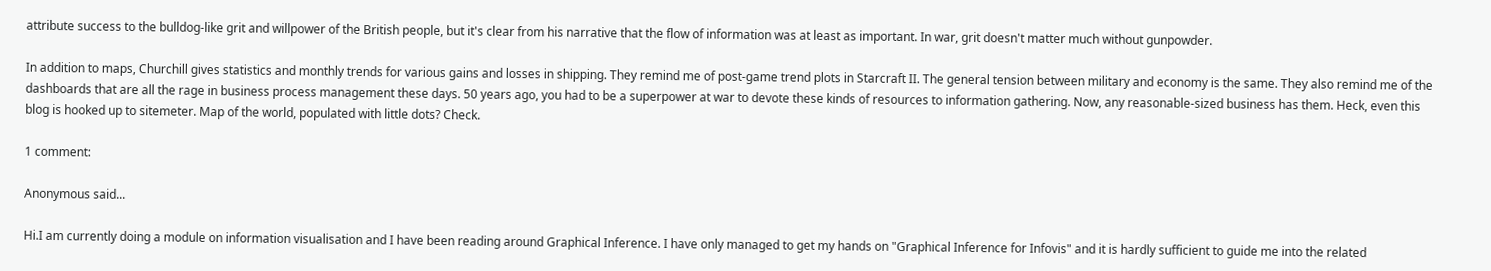attribute success to the bulldog-like grit and willpower of the British people, but it's clear from his narrative that the flow of information was at least as important. In war, grit doesn't matter much without gunpowder.

In addition to maps, Churchill gives statistics and monthly trends for various gains and losses in shipping. They remind me of post-game trend plots in Starcraft II. The general tension between military and economy is the same. They also remind me of the dashboards that are all the rage in business process management these days. 50 years ago, you had to be a superpower at war to devote these kinds of resources to information gathering. Now, any reasonable-sized business has them. Heck, even this blog is hooked up to sitemeter. Map of the world, populated with little dots? Check.

1 comment:

Anonymous said...

Hi.I am currently doing a module on information visualisation and I have been reading around Graphical Inference. I have only managed to get my hands on "Graphical Inference for Infovis" and it is hardly sufficient to guide me into the related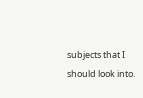subjects that I should look into.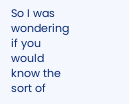So I was wondering if you would know the sort of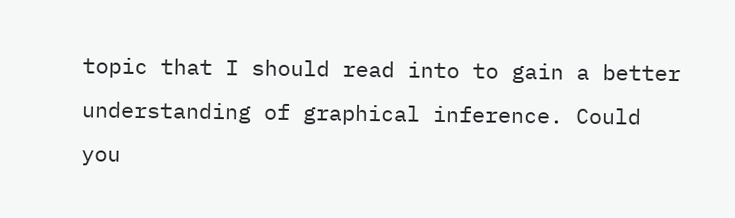topic that I should read into to gain a better understanding of graphical inference. Could you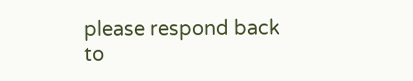please respond back to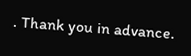. Thank you in advance.